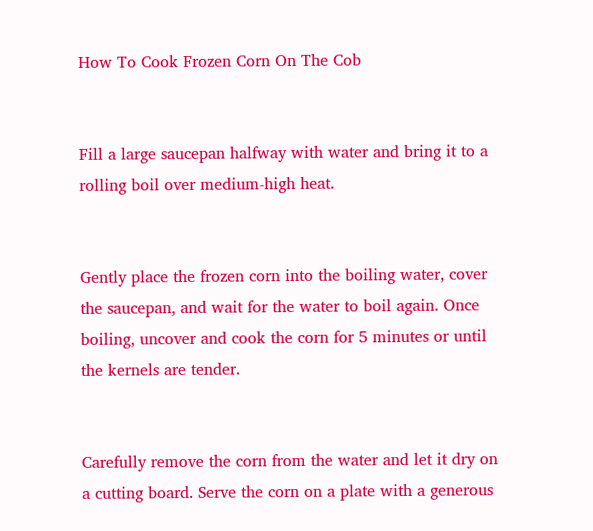How To Cook Frozen Corn On The Cob


Fill a large saucepan halfway with water and bring it to a rolling boil over medium-high heat.


Gently place the frozen corn into the boiling water, cover the saucepan, and wait for the water to boil again. Once boiling, uncover and cook the corn for 5 minutes or until the kernels are tender.


Carefully remove the corn from the water and let it dry on a cutting board. Serve the corn on a plate with a generous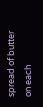spread of butter on each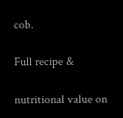cob.

Full recipe &

nutritional value on